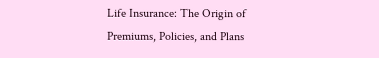Life Insurance: The Origin of Premiums, Policies, and Plans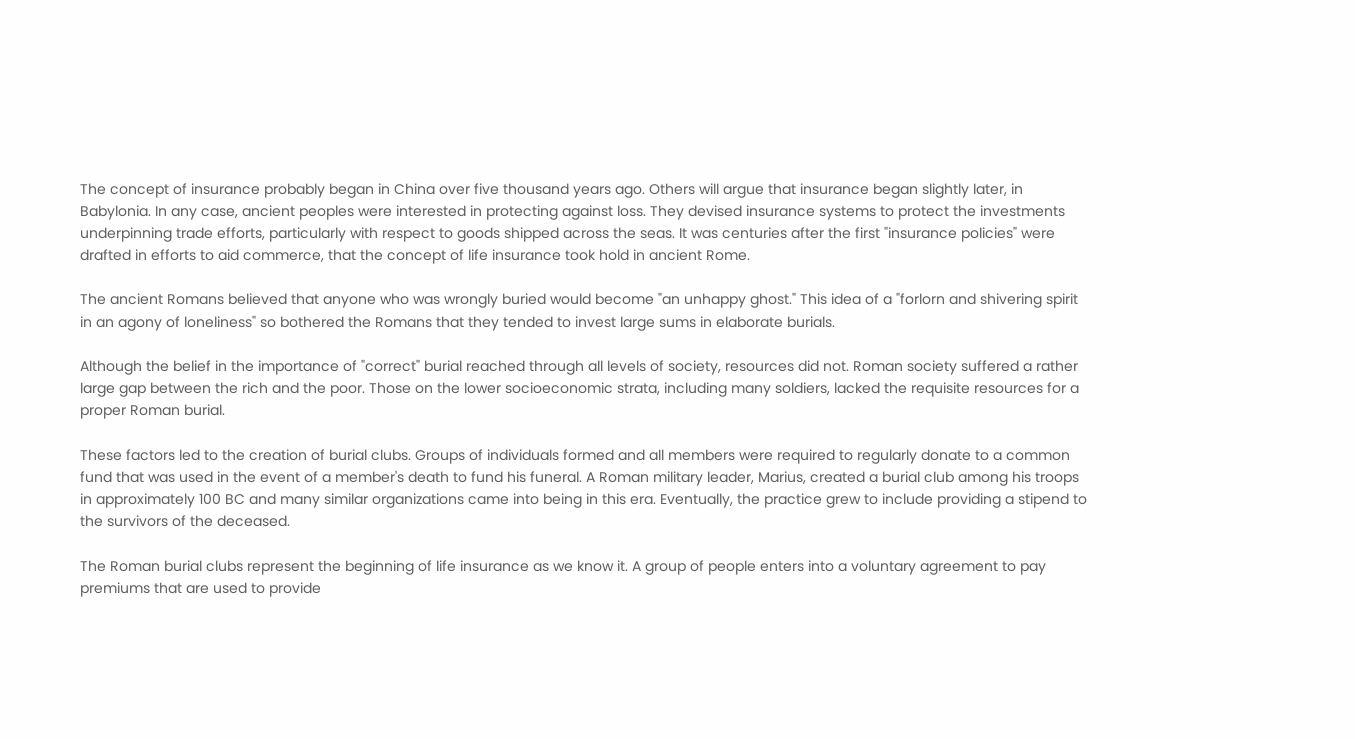The concept of insurance probably began in China over five thousand years ago. Others will argue that insurance began slightly later, in Babylonia. In any case, ancient peoples were interested in protecting against loss. They devised insurance systems to protect the investments underpinning trade efforts, particularly with respect to goods shipped across the seas. It was centuries after the first "insurance policies" were drafted in efforts to aid commerce, that the concept of life insurance took hold in ancient Rome.

The ancient Romans believed that anyone who was wrongly buried would become "an unhappy ghost." This idea of a "forlorn and shivering spirit in an agony of loneliness" so bothered the Romans that they tended to invest large sums in elaborate burials.

Although the belief in the importance of "correct" burial reached through all levels of society, resources did not. Roman society suffered a rather large gap between the rich and the poor. Those on the lower socioeconomic strata, including many soldiers, lacked the requisite resources for a proper Roman burial.

These factors led to the creation of burial clubs. Groups of individuals formed and all members were required to regularly donate to a common fund that was used in the event of a member's death to fund his funeral. A Roman military leader, Marius, created a burial club among his troops in approximately 100 BC and many similar organizations came into being in this era. Eventually, the practice grew to include providing a stipend to the survivors of the deceased.

The Roman burial clubs represent the beginning of life insurance as we know it. A group of people enters into a voluntary agreement to pay premiums that are used to provide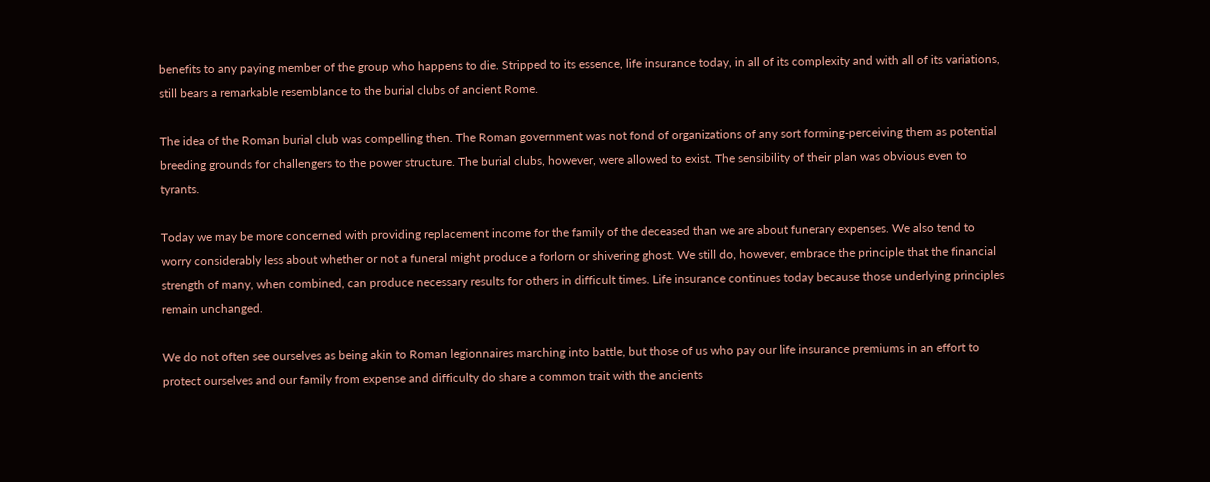benefits to any paying member of the group who happens to die. Stripped to its essence, life insurance today, in all of its complexity and with all of its variations, still bears a remarkable resemblance to the burial clubs of ancient Rome.

The idea of the Roman burial club was compelling then. The Roman government was not fond of organizations of any sort forming-perceiving them as potential breeding grounds for challengers to the power structure. The burial clubs, however, were allowed to exist. The sensibility of their plan was obvious even to tyrants.

Today we may be more concerned with providing replacement income for the family of the deceased than we are about funerary expenses. We also tend to worry considerably less about whether or not a funeral might produce a forlorn or shivering ghost. We still do, however, embrace the principle that the financial strength of many, when combined, can produce necessary results for others in difficult times. Life insurance continues today because those underlying principles remain unchanged.

We do not often see ourselves as being akin to Roman legionnaires marching into battle, but those of us who pay our life insurance premiums in an effort to protect ourselves and our family from expense and difficulty do share a common trait with the ancients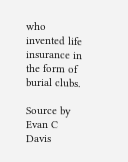who invented life insurance in the form of burial clubs.

Source by Evan C Davis